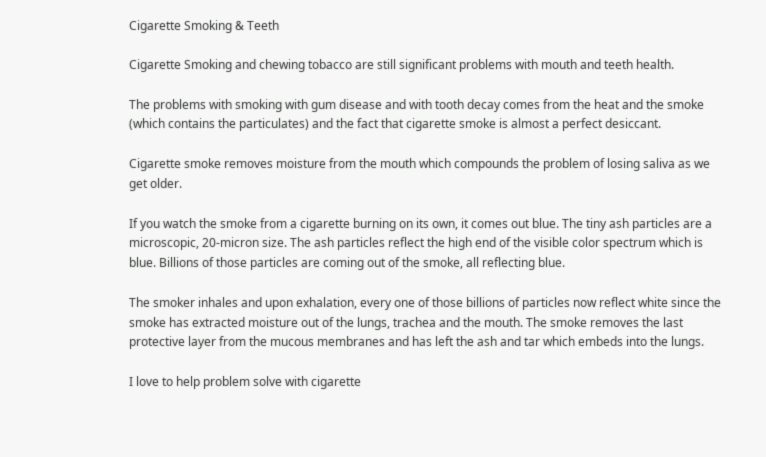Cigarette Smoking & Teeth

Cigarette Smoking and chewing tobacco are still significant problems with mouth and teeth health.

The problems with smoking with gum disease and with tooth decay comes from the heat and the smoke (which contains the particulates) and the fact that cigarette smoke is almost a perfect desiccant.

Cigarette smoke removes moisture from the mouth which compounds the problem of losing saliva as we get older.

If you watch the smoke from a cigarette burning on its own, it comes out blue. The tiny ash particles are a microscopic, 20-micron size. The ash particles reflect the high end of the visible color spectrum which is blue. Billions of those particles are coming out of the smoke, all reflecting blue.

The smoker inhales and upon exhalation, every one of those billions of particles now reflect white since the smoke has extracted moisture out of the lungs, trachea and the mouth. The smoke removes the last protective layer from the mucous membranes and has left the ash and tar which embeds into the lungs.

I love to help problem solve with cigarette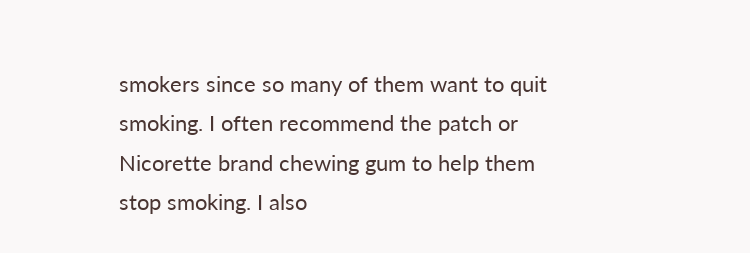smokers since so many of them want to quit smoking. I often recommend the patch or Nicorette brand chewing gum to help them stop smoking. I also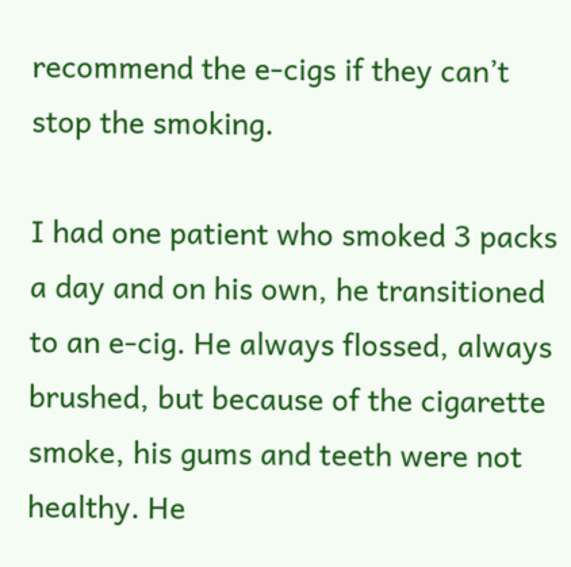recommend the e-cigs if they can’t stop the smoking.

I had one patient who smoked 3 packs a day and on his own, he transitioned to an e-cig. He always flossed, always brushed, but because of the cigarette smoke, his gums and teeth were not healthy. He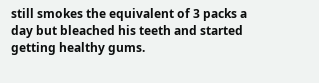still smokes the equivalent of 3 packs a day but bleached his teeth and started getting healthy gums.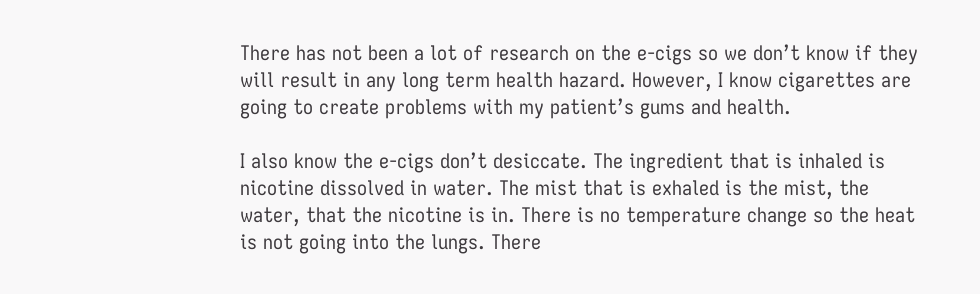There has not been a lot of research on the e-cigs so we don’t know if they will result in any long term health hazard. However, I know cigarettes are going to create problems with my patient’s gums and health.

I also know the e-cigs don’t desiccate. The ingredient that is inhaled is nicotine dissolved in water. The mist that is exhaled is the mist, the water, that the nicotine is in. There is no temperature change so the heat is not going into the lungs. There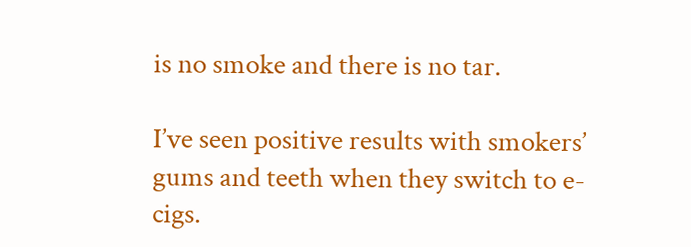is no smoke and there is no tar.

I’ve seen positive results with smokers’ gums and teeth when they switch to e-cigs.